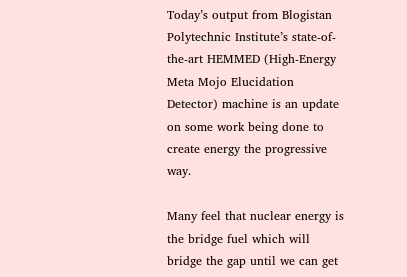Today’s output from Blogistan Polytechnic Institute’s state-of-the-art HEMMED (High-Energy Meta Mojo Elucidation Detector) machine is an update on some work being done to create energy the progressive way.

Many feel that nuclear energy is the bridge fuel which will bridge the gap until we can get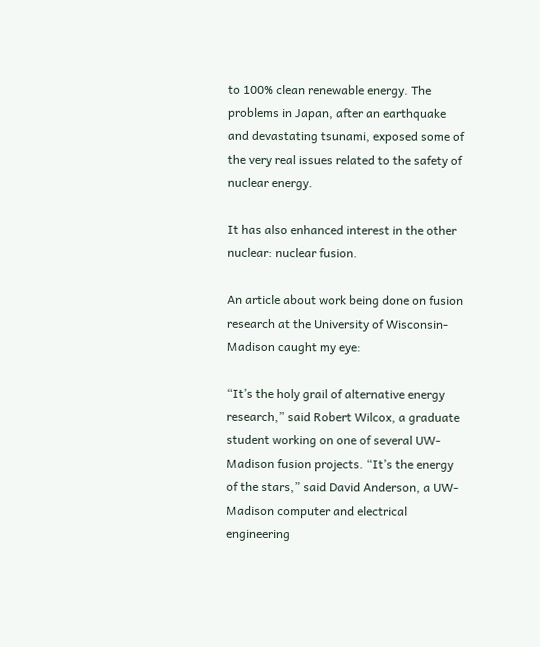to 100% clean renewable energy. The problems in Japan, after an earthquake and devastating tsunami, exposed some of the very real issues related to the safety of nuclear energy.

It has also enhanced interest in the other nuclear: nuclear fusion.

An article about work being done on fusion research at the University of Wisconsin-Madison caught my eye:

“It’s the holy grail of alternative energy research,” said Robert Wilcox, a graduate student working on one of several UW-Madison fusion projects. “It’s the energy of the stars,” said David Anderson, a UW-Madison computer and electrical engineering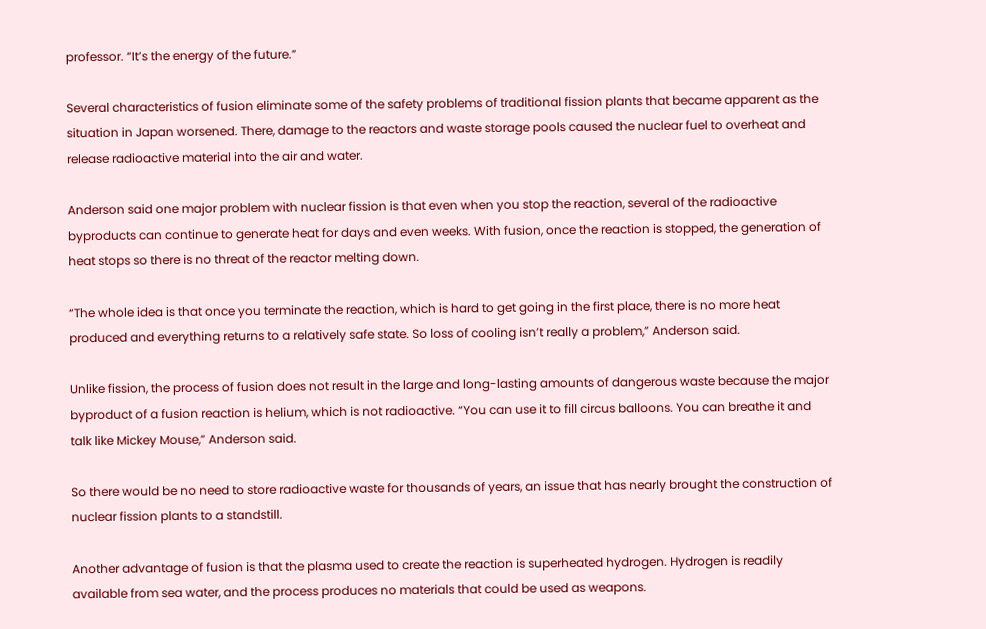professor. “It’s the energy of the future.”

Several characteristics of fusion eliminate some of the safety problems of traditional fission plants that became apparent as the situation in Japan worsened. There, damage to the reactors and waste storage pools caused the nuclear fuel to overheat and release radioactive material into the air and water.

Anderson said one major problem with nuclear fission is that even when you stop the reaction, several of the radioactive byproducts can continue to generate heat for days and even weeks. With fusion, once the reaction is stopped, the generation of heat stops so there is no threat of the reactor melting down.

“The whole idea is that once you terminate the reaction, which is hard to get going in the first place, there is no more heat produced and everything returns to a relatively safe state. So loss of cooling isn’t really a problem,” Anderson said.

Unlike fission, the process of fusion does not result in the large and long-lasting amounts of dangerous waste because the major byproduct of a fusion reaction is helium, which is not radioactive. “You can use it to fill circus balloons. You can breathe it and talk like Mickey Mouse,” Anderson said.

So there would be no need to store radioactive waste for thousands of years, an issue that has nearly brought the construction of nuclear fission plants to a standstill.

Another advantage of fusion is that the plasma used to create the reaction is superheated hydrogen. Hydrogen is readily available from sea water, and the process produces no materials that could be used as weapons.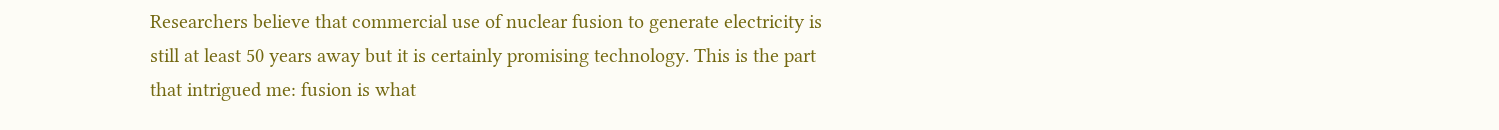Researchers believe that commercial use of nuclear fusion to generate electricity is still at least 50 years away but it is certainly promising technology. This is the part that intrigued me: fusion is what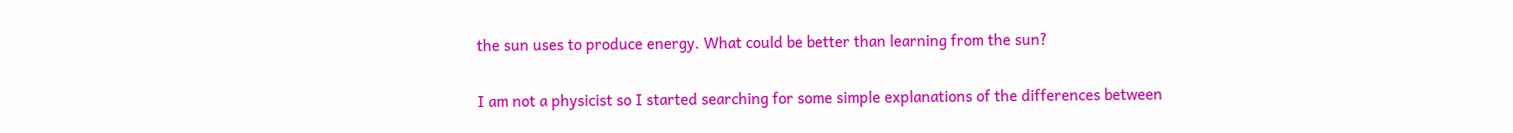the sun uses to produce energy. What could be better than learning from the sun?

I am not a physicist so I started searching for some simple explanations of the differences between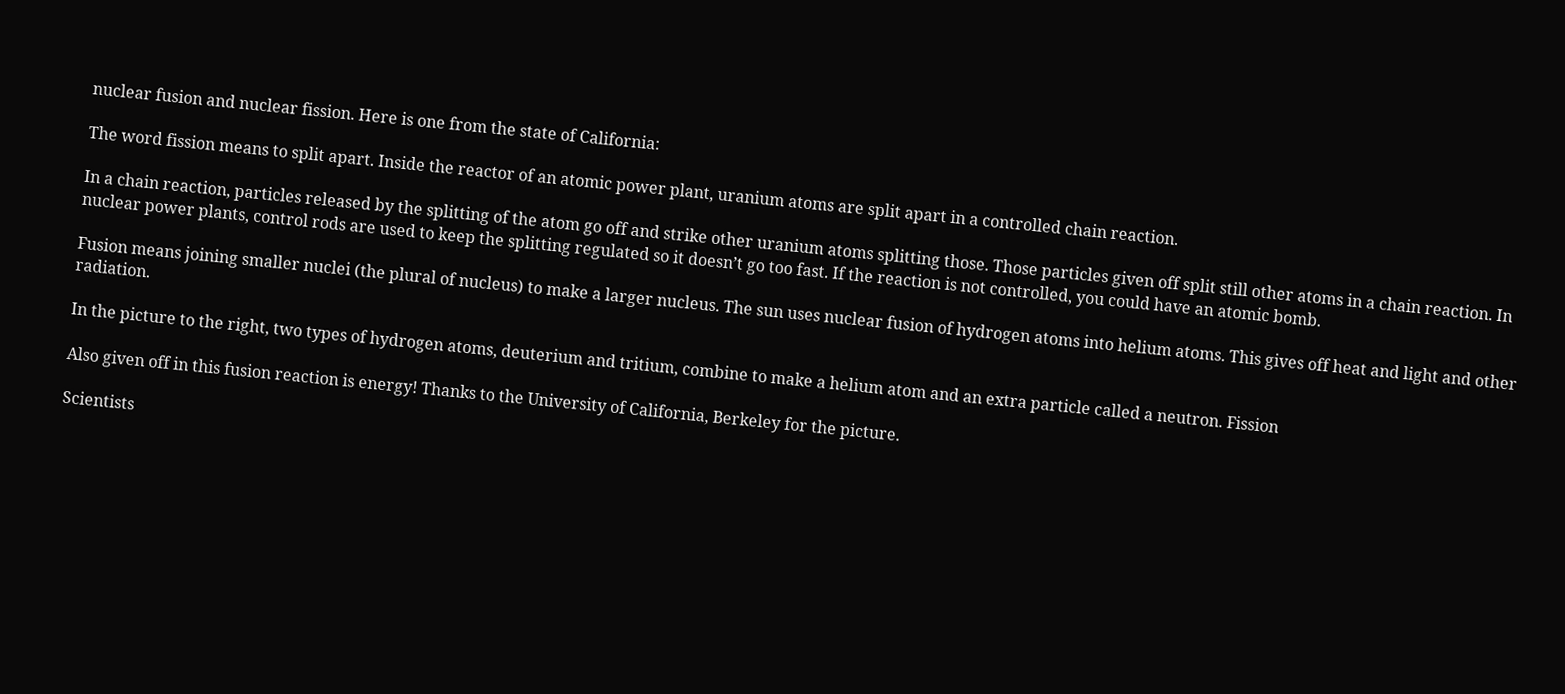nuclear fusion and nuclear fission. Here is one from the state of California:

The word fission means to split apart. Inside the reactor of an atomic power plant, uranium atoms are split apart in a controlled chain reaction.

In a chain reaction, particles released by the splitting of the atom go off and strike other uranium atoms splitting those. Those particles given off split still other atoms in a chain reaction. In nuclear power plants, control rods are used to keep the splitting regulated so it doesn’t go too fast. If the reaction is not controlled, you could have an atomic bomb.

Fusion means joining smaller nuclei (the plural of nucleus) to make a larger nucleus. The sun uses nuclear fusion of hydrogen atoms into helium atoms. This gives off heat and light and other radiation.

In the picture to the right, two types of hydrogen atoms, deuterium and tritium, combine to make a helium atom and an extra particle called a neutron. Fission

Also given off in this fusion reaction is energy! Thanks to the University of California, Berkeley for the picture.

Scientists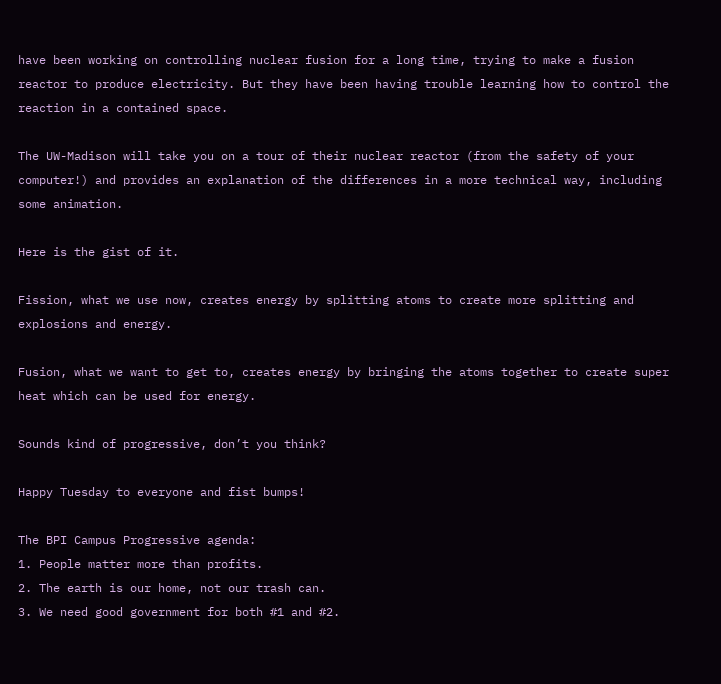have been working on controlling nuclear fusion for a long time, trying to make a fusion reactor to produce electricity. But they have been having trouble learning how to control the reaction in a contained space.

The UW-Madison will take you on a tour of their nuclear reactor (from the safety of your computer!) and provides an explanation of the differences in a more technical way, including some animation.

Here is the gist of it.

Fission, what we use now, creates energy by splitting atoms to create more splitting and explosions and energy.

Fusion, what we want to get to, creates energy by bringing the atoms together to create super heat which can be used for energy.

Sounds kind of progressive, don’t you think?

Happy Tuesday to everyone and fist bumps!

The BPI Campus Progressive agenda:
1. People matter more than profits.
2. The earth is our home, not our trash can.
3. We need good government for both #1 and #2.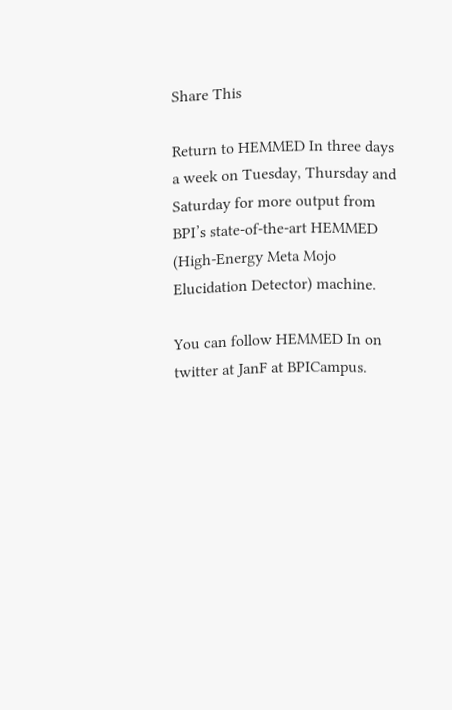Share This

Return to HEMMED In three days a week on Tuesday, Thursday and Saturday for more output from BPI’s state-of-the-art HEMMED (High-Energy Meta Mojo Elucidation Detector) machine.

You can follow HEMMED In on twitter at JanF at BPICampus.